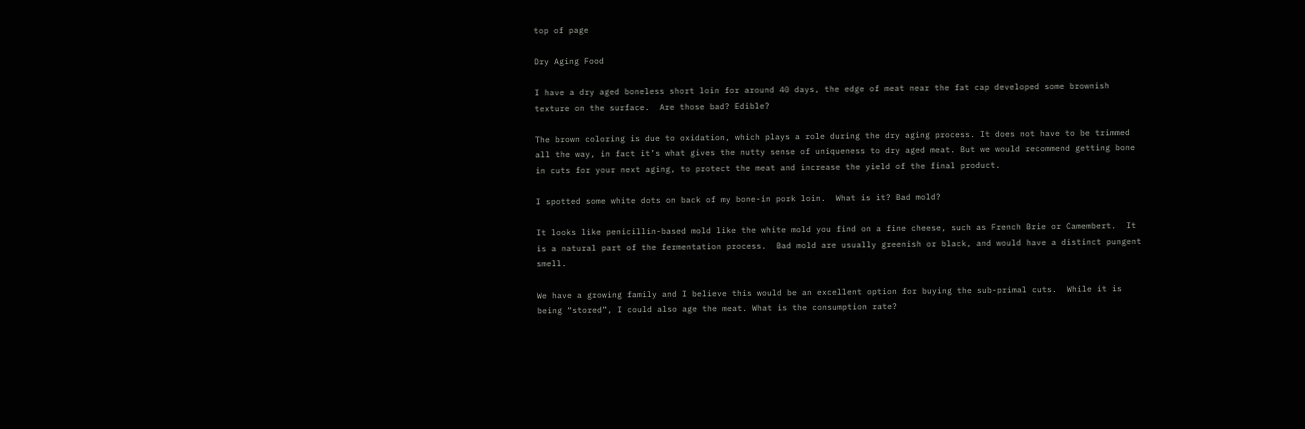top of page

Dry Aging Food

I have a dry aged boneless short loin for around 40 days, the edge of meat near the fat cap developed some brownish texture on the surface.  Are those bad? Edible?

The brown coloring is due to oxidation, which plays a role during the dry aging process. It does not have to be trimmed all the way, in fact it’s what gives the nutty sense of uniqueness to dry aged meat. But we would recommend getting bone in cuts for your next aging, to protect the meat and increase the yield of the final product.

I spotted some white dots on back of my bone-in pork loin.  What is it? Bad mold?

It looks like penicillin-based mold like the white mold you find on a fine cheese, such as French Brie or Camembert.  It is a natural part of the fermentation process.  Bad mold are usually greenish or black, and would have a distinct pungent smell.

We have a growing family and I believe this would be an excellent option for buying the sub-primal cuts.  While it is being “stored”, I could also age the meat. What is the consumption rate?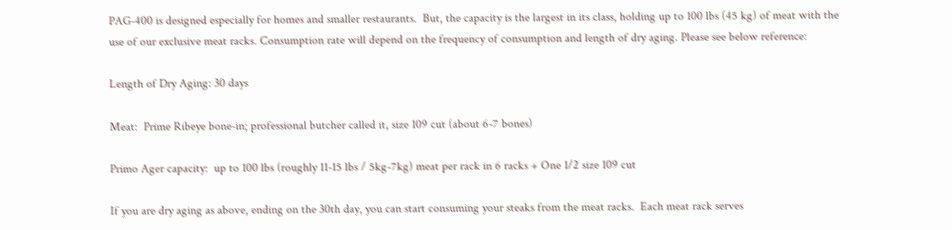PAG-400 is designed especially for homes and smaller restaurants.  But, the capacity is the largest in its class, holding up to 100 lbs (45 kg) of meat with the use of our exclusive meat racks. Consumption rate will depend on the frequency of consumption and length of dry aging. Please see below reference:

Length of Dry Aging: 30 days

Meat:  Prime Ribeye bone-in; professional butcher called it, size 109 cut (about 6-7 bones)

Primo Ager capacity:  up to 100 lbs (roughly 11-15 lbs / 5kg-7kg) meat per rack in 6 racks + One 1/2 size 109 cut

If you are dry aging as above, ending on the 30th day, you can start consuming your steaks from the meat racks.  Each meat rack serves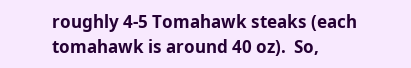roughly 4-5 Tomahawk steaks (each tomahawk is around 40 oz).  So,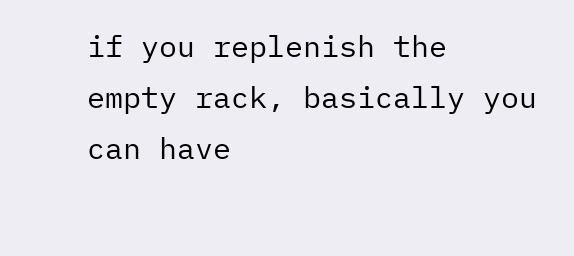if you replenish the empty rack, basically you can have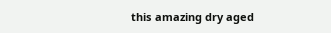this amazing dry aged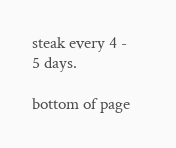steak every 4 - 5 days.

bottom of page